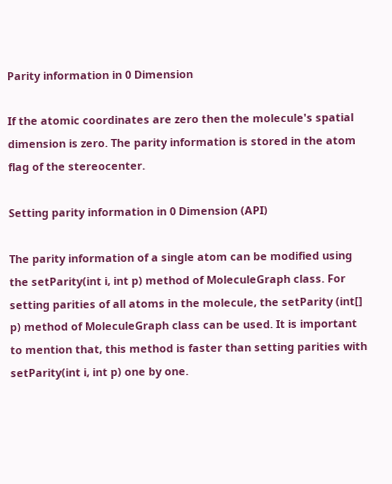Parity information in 0 Dimension

If the atomic coordinates are zero then the molecule's spatial dimension is zero. The parity information is stored in the atom flag of the stereocenter.

Setting parity information in 0 Dimension (API)

The parity information of a single atom can be modified using the setParity(int i, int p) method of MoleculeGraph class. For setting parities of all atoms in the molecule, the setParity (int[] p) method of MoleculeGraph class can be used. It is important to mention that, this method is faster than setting parities with setParity(int i, int p) one by one.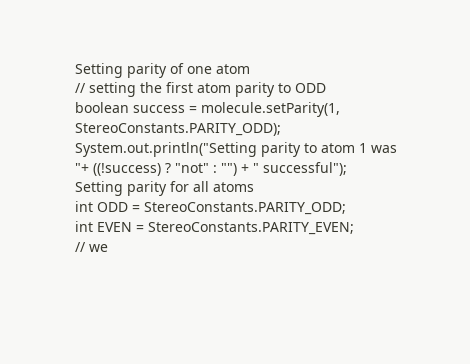Setting parity of one atom
// setting the first atom parity to ODD
boolean success = molecule.setParity(1, StereoConstants.PARITY_ODD);
System.out.println("Setting parity to atom 1 was "+ ((!success) ? "not" : "") + " successful");
Setting parity for all atoms
int ODD = StereoConstants.PARITY_ODD;
int EVEN = StereoConstants.PARITY_EVEN;
// we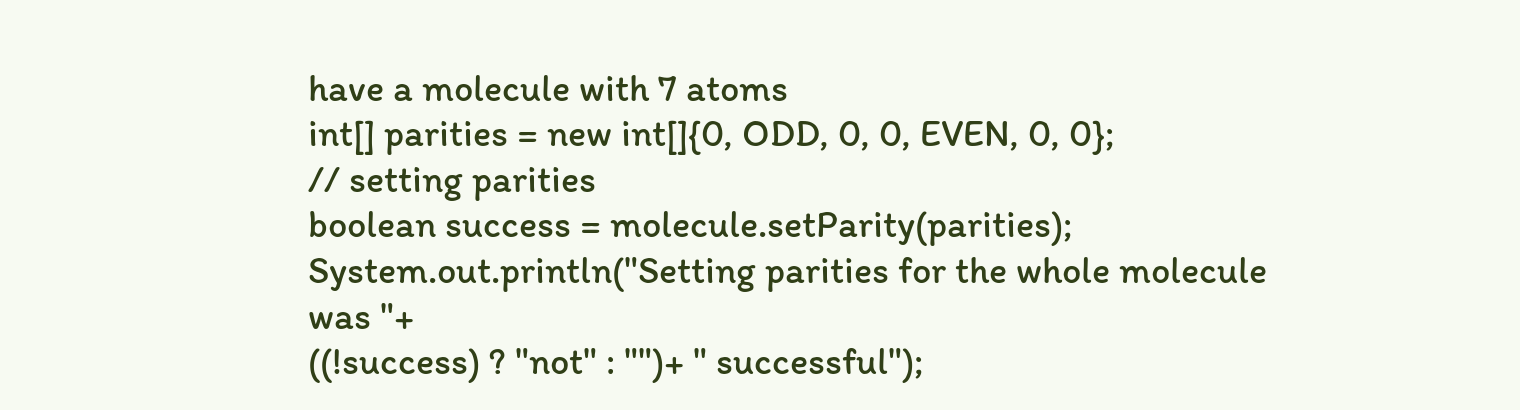have a molecule with 7 atoms
int[] parities = new int[]{0, ODD, 0, 0, EVEN, 0, 0};
// setting parities
boolean success = molecule.setParity(parities);
System.out.println("Setting parities for the whole molecule was "+
((!success) ? "not" : "")+ " successful");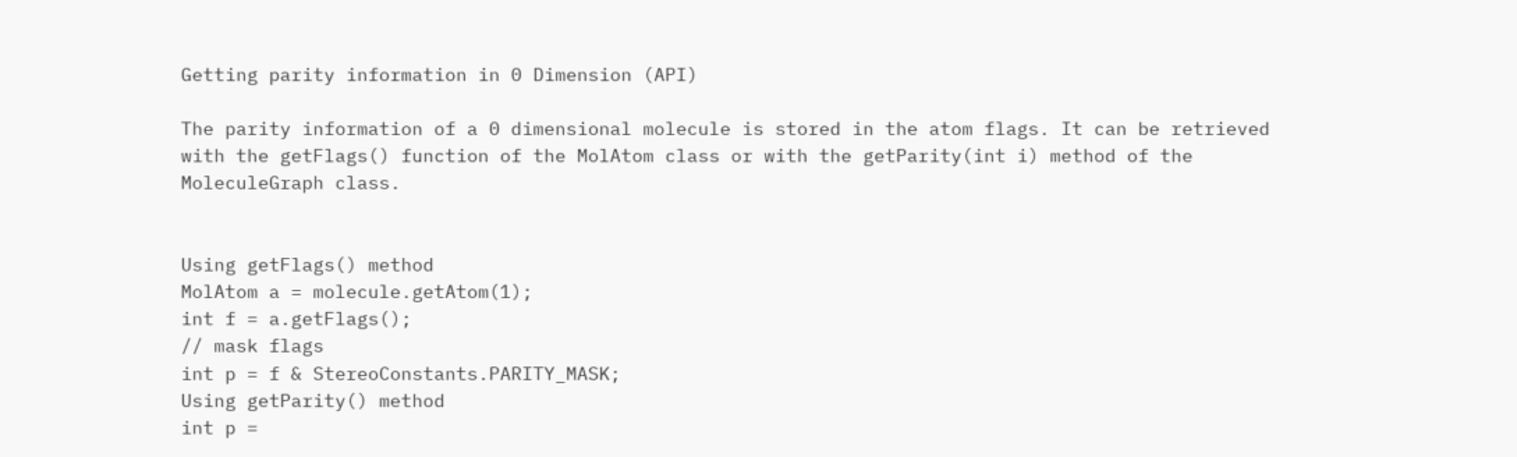Getting parity information in 0 Dimension (API)

The parity information of a 0 dimensional molecule is stored in the atom flags. It can be retrieved with the getFlags() function of the MolAtom class or with the getParity(int i) method of the MoleculeGraph class.


Using getFlags() method
MolAtom a = molecule.getAtom(1);
int f = a.getFlags();
// mask flags
int p = f & StereoConstants.PARITY_MASK;
Using getParity() method
int p =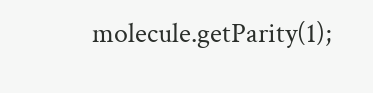molecule.getParity(1);